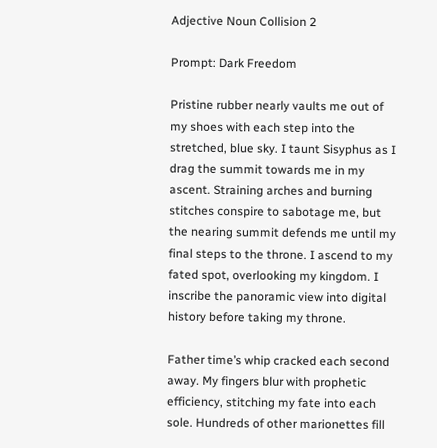Adjective Noun Collision 2

Prompt: Dark Freedom

Pristine rubber nearly vaults me out of my shoes with each step into the stretched, blue sky. I taunt Sisyphus as I drag the summit towards me in my ascent. Straining arches and burning stitches conspire to sabotage me, but the nearing summit defends me until my final steps to the throne. I ascend to my fated spot, overlooking my kingdom. I inscribe the panoramic view into digital history before taking my throne.

Father time’s whip cracked each second away. My fingers blur with prophetic efficiency, stitching my fate into each sole. Hundreds of other marionettes fill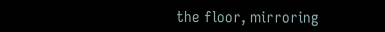the floor, mirroring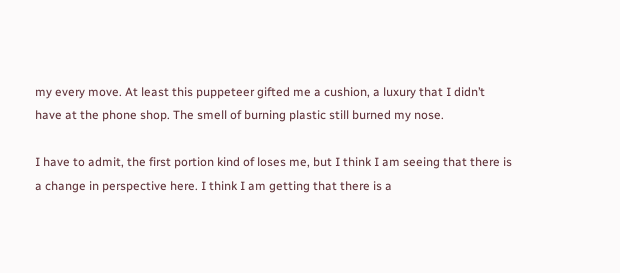my every move. At least this puppeteer gifted me a cushion, a luxury that I didn’t have at the phone shop. The smell of burning plastic still burned my nose.

I have to admit, the first portion kind of loses me, but I think I am seeing that there is a change in perspective here. I think I am getting that there is a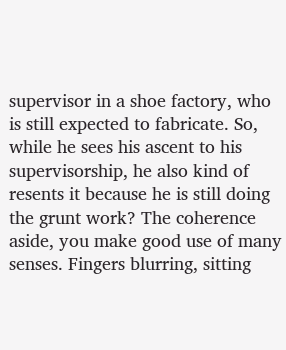supervisor in a shoe factory, who is still expected to fabricate. So, while he sees his ascent to his supervisorship, he also kind of resents it because he is still doing the grunt work? The coherence aside, you make good use of many senses. Fingers blurring, sitting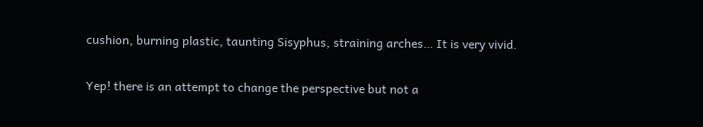cushion, burning plastic, taunting Sisyphus, straining arches… It is very vivid.

Yep! there is an attempt to change the perspective but not a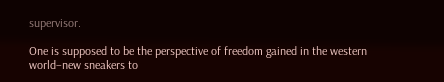supervisor.

One is supposed to be the perspective of freedom gained in the western world–new sneakers to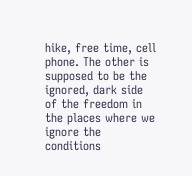hike, free time, cell phone. The other is supposed to be the ignored, dark side of the freedom in the places where we ignore the conditions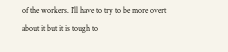of the workers. I’ll have to try to be more overt about it but it is tough to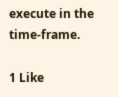execute in the time-frame.

1 Like